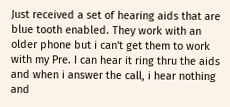Just received a set of hearing aids that are blue tooth enabled. They work with an older phone but i can't get them to work with my Pre. I can hear it ring thru the aids and when i answer the call, i hear nothing and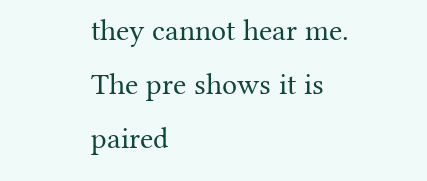they cannot hear me. The pre shows it is paired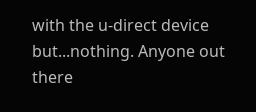with the u-direct device but...nothing. Anyone out there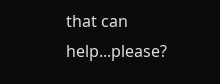that can help...please?